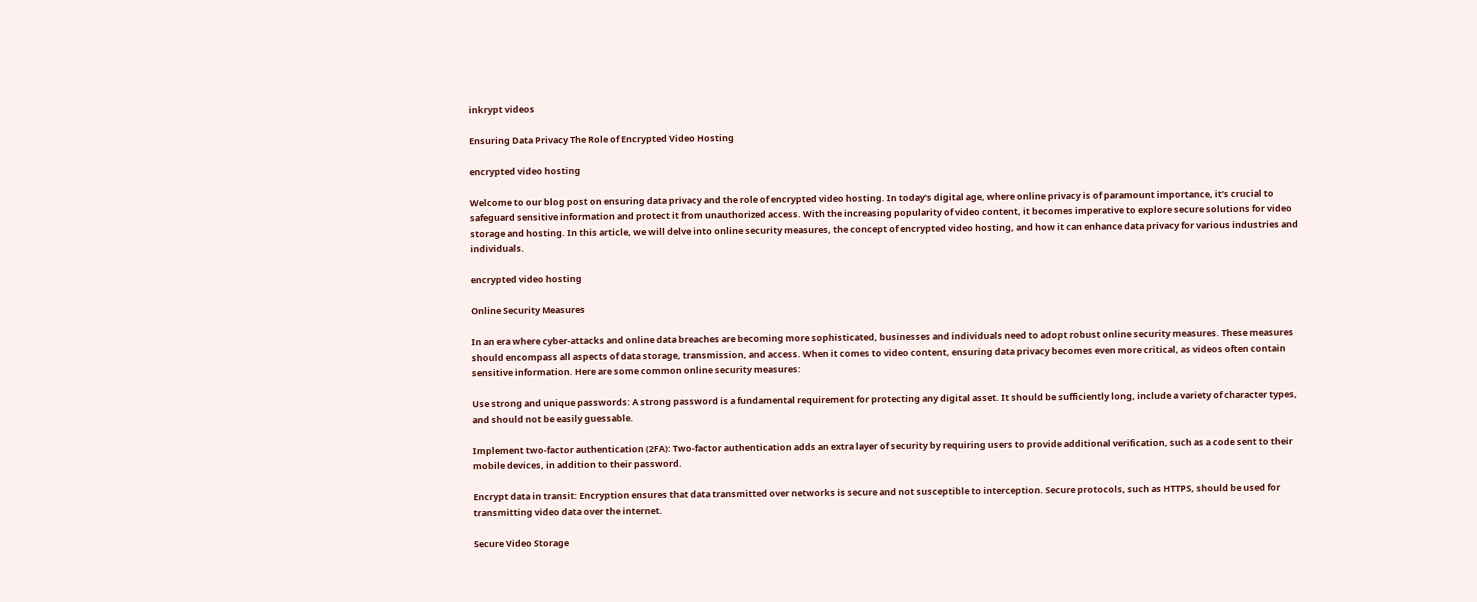inkrypt videos

Ensuring Data Privacy The Role of Encrypted Video Hosting

encrypted video hosting

Welcome to our blog post on ensuring data privacy and the role of encrypted video hosting. In today’s digital age, where online privacy is of paramount importance, it’s crucial to safeguard sensitive information and protect it from unauthorized access. With the increasing popularity of video content, it becomes imperative to explore secure solutions for video storage and hosting. In this article, we will delve into online security measures, the concept of encrypted video hosting, and how it can enhance data privacy for various industries and individuals.

encrypted video hosting

Online Security Measures

In an era where cyber-attacks and online data breaches are becoming more sophisticated, businesses and individuals need to adopt robust online security measures. These measures should encompass all aspects of data storage, transmission, and access. When it comes to video content, ensuring data privacy becomes even more critical, as videos often contain sensitive information. Here are some common online security measures:

Use strong and unique passwords: A strong password is a fundamental requirement for protecting any digital asset. It should be sufficiently long, include a variety of character types, and should not be easily guessable.

Implement two-factor authentication (2FA): Two-factor authentication adds an extra layer of security by requiring users to provide additional verification, such as a code sent to their mobile devices, in addition to their password.

Encrypt data in transit: Encryption ensures that data transmitted over networks is secure and not susceptible to interception. Secure protocols, such as HTTPS, should be used for transmitting video data over the internet.

Secure Video Storage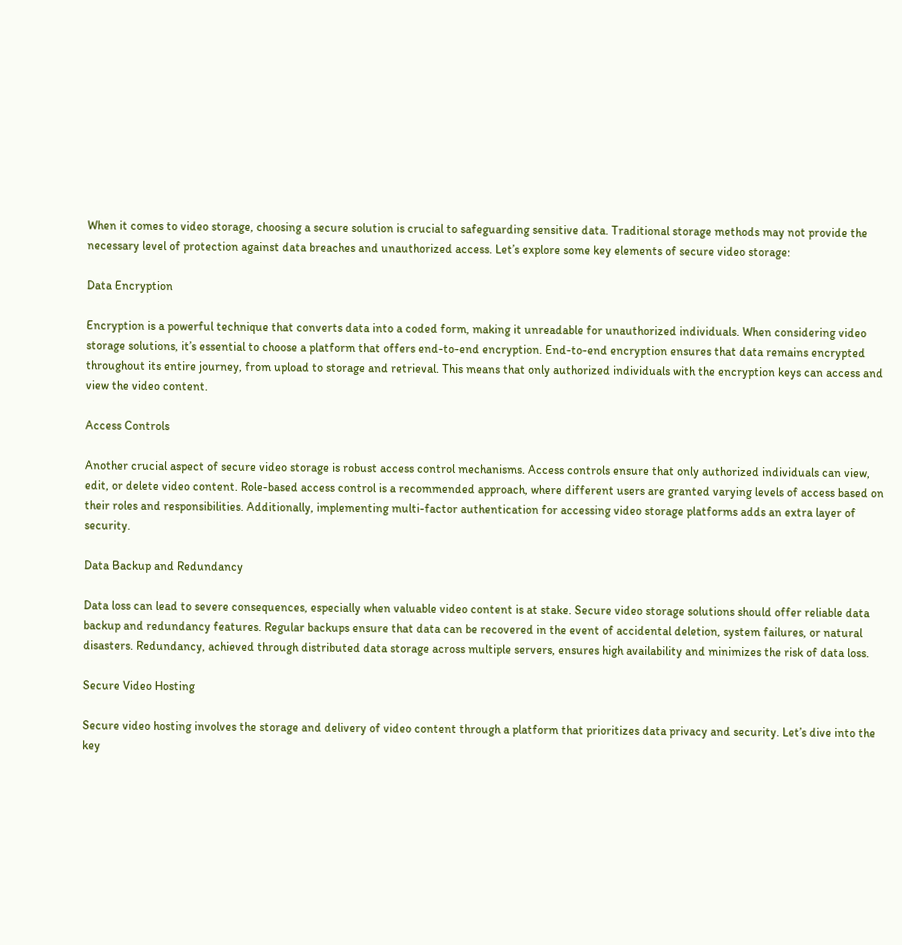When it comes to video storage, choosing a secure solution is crucial to safeguarding sensitive data. Traditional storage methods may not provide the necessary level of protection against data breaches and unauthorized access. Let’s explore some key elements of secure video storage:

Data Encryption

Encryption is a powerful technique that converts data into a coded form, making it unreadable for unauthorized individuals. When considering video storage solutions, it’s essential to choose a platform that offers end-to-end encryption. End-to-end encryption ensures that data remains encrypted throughout its entire journey, from upload to storage and retrieval. This means that only authorized individuals with the encryption keys can access and view the video content.

Access Controls

Another crucial aspect of secure video storage is robust access control mechanisms. Access controls ensure that only authorized individuals can view, edit, or delete video content. Role-based access control is a recommended approach, where different users are granted varying levels of access based on their roles and responsibilities. Additionally, implementing multi-factor authentication for accessing video storage platforms adds an extra layer of security.

Data Backup and Redundancy

Data loss can lead to severe consequences, especially when valuable video content is at stake. Secure video storage solutions should offer reliable data backup and redundancy features. Regular backups ensure that data can be recovered in the event of accidental deletion, system failures, or natural disasters. Redundancy, achieved through distributed data storage across multiple servers, ensures high availability and minimizes the risk of data loss.

Secure Video Hosting

Secure video hosting involves the storage and delivery of video content through a platform that prioritizes data privacy and security. Let’s dive into the key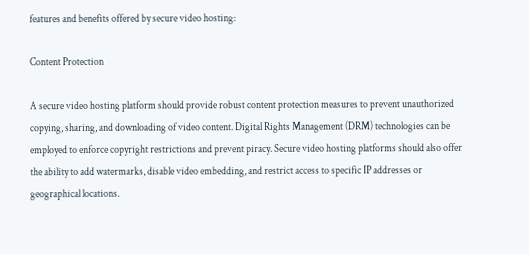features and benefits offered by secure video hosting:

Content Protection

A secure video hosting platform should provide robust content protection measures to prevent unauthorized copying, sharing, and downloading of video content. Digital Rights Management (DRM) technologies can be employed to enforce copyright restrictions and prevent piracy. Secure video hosting platforms should also offer the ability to add watermarks, disable video embedding, and restrict access to specific IP addresses or geographical locations.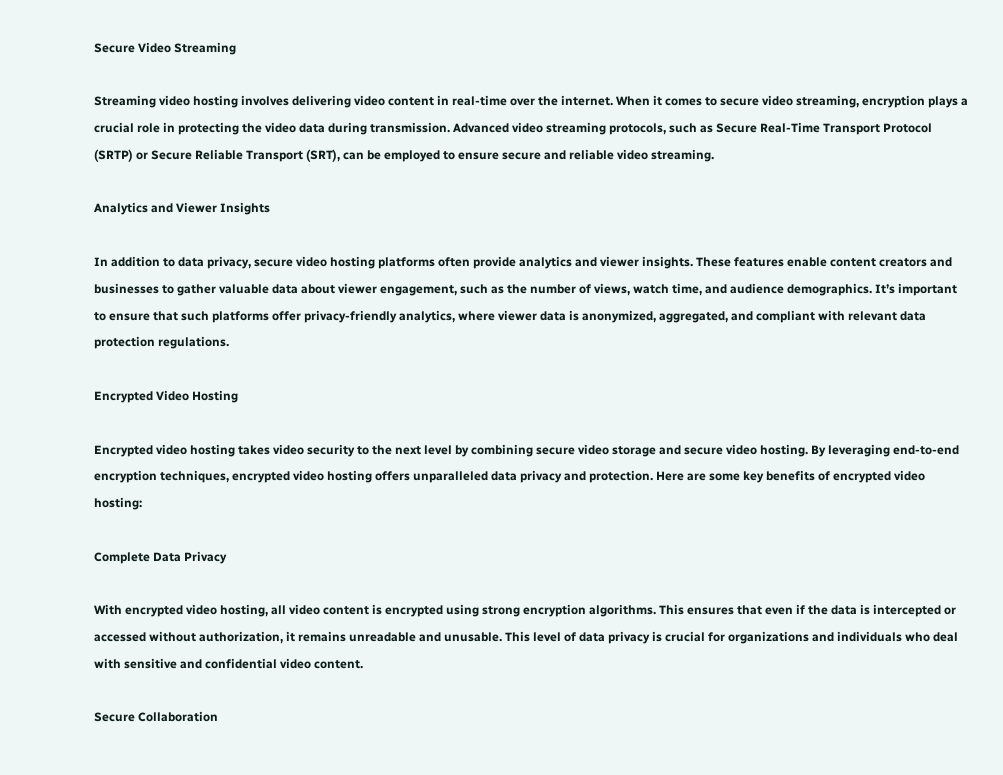Secure Video Streaming

Streaming video hosting involves delivering video content in real-time over the internet. When it comes to secure video streaming, encryption plays a crucial role in protecting the video data during transmission. Advanced video streaming protocols, such as Secure Real-Time Transport Protocol (SRTP) or Secure Reliable Transport (SRT), can be employed to ensure secure and reliable video streaming.

Analytics and Viewer Insights

In addition to data privacy, secure video hosting platforms often provide analytics and viewer insights. These features enable content creators and businesses to gather valuable data about viewer engagement, such as the number of views, watch time, and audience demographics. It’s important to ensure that such platforms offer privacy-friendly analytics, where viewer data is anonymized, aggregated, and compliant with relevant data protection regulations.

Encrypted Video Hosting

Encrypted video hosting takes video security to the next level by combining secure video storage and secure video hosting. By leveraging end-to-end encryption techniques, encrypted video hosting offers unparalleled data privacy and protection. Here are some key benefits of encrypted video hosting:

Complete Data Privacy

With encrypted video hosting, all video content is encrypted using strong encryption algorithms. This ensures that even if the data is intercepted or accessed without authorization, it remains unreadable and unusable. This level of data privacy is crucial for organizations and individuals who deal with sensitive and confidential video content.

Secure Collaboration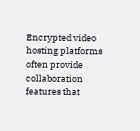Encrypted video hosting platforms often provide collaboration features that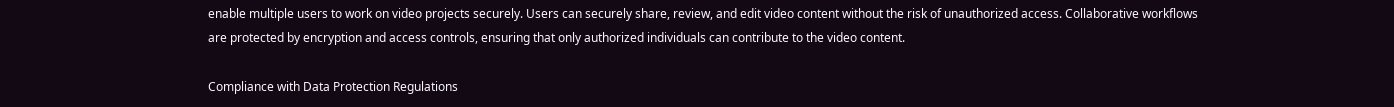enable multiple users to work on video projects securely. Users can securely share, review, and edit video content without the risk of unauthorized access. Collaborative workflows are protected by encryption and access controls, ensuring that only authorized individuals can contribute to the video content.

Compliance with Data Protection Regulations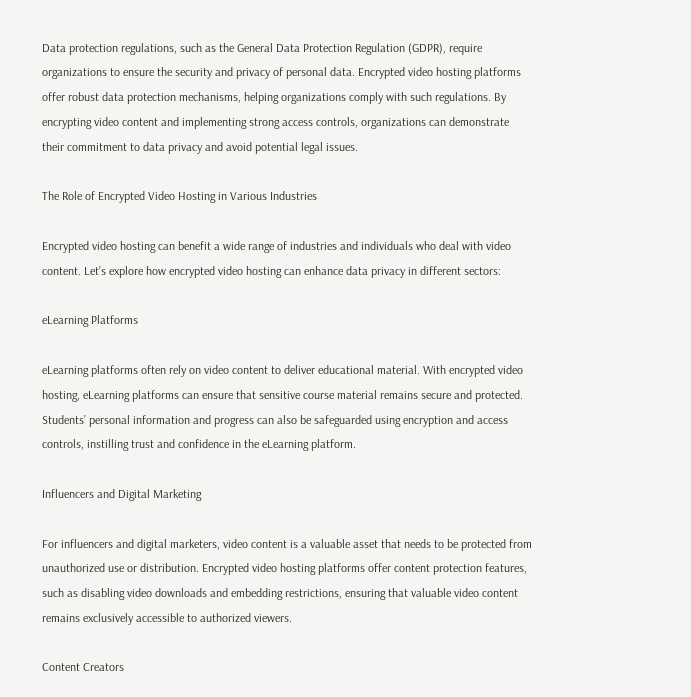Data protection regulations, such as the General Data Protection Regulation (GDPR), require organizations to ensure the security and privacy of personal data. Encrypted video hosting platforms offer robust data protection mechanisms, helping organizations comply with such regulations. By encrypting video content and implementing strong access controls, organizations can demonstrate their commitment to data privacy and avoid potential legal issues.

The Role of Encrypted Video Hosting in Various Industries

Encrypted video hosting can benefit a wide range of industries and individuals who deal with video content. Let’s explore how encrypted video hosting can enhance data privacy in different sectors:

eLearning Platforms

eLearning platforms often rely on video content to deliver educational material. With encrypted video hosting, eLearning platforms can ensure that sensitive course material remains secure and protected. Students’ personal information and progress can also be safeguarded using encryption and access controls, instilling trust and confidence in the eLearning platform.

Influencers and Digital Marketing

For influencers and digital marketers, video content is a valuable asset that needs to be protected from unauthorized use or distribution. Encrypted video hosting platforms offer content protection features, such as disabling video downloads and embedding restrictions, ensuring that valuable video content remains exclusively accessible to authorized viewers.

Content Creators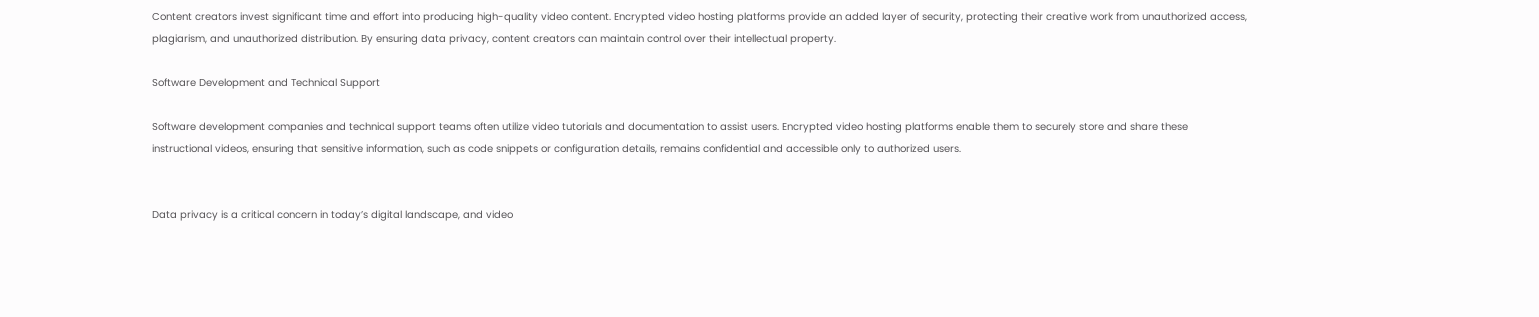Content creators invest significant time and effort into producing high-quality video content. Encrypted video hosting platforms provide an added layer of security, protecting their creative work from unauthorized access, plagiarism, and unauthorized distribution. By ensuring data privacy, content creators can maintain control over their intellectual property.

Software Development and Technical Support

Software development companies and technical support teams often utilize video tutorials and documentation to assist users. Encrypted video hosting platforms enable them to securely store and share these instructional videos, ensuring that sensitive information, such as code snippets or configuration details, remains confidential and accessible only to authorized users.


Data privacy is a critical concern in today’s digital landscape, and video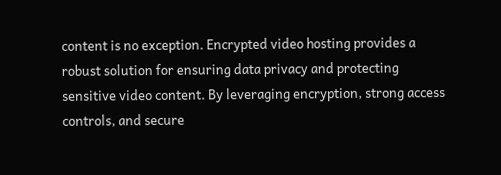content is no exception. Encrypted video hosting provides a robust solution for ensuring data privacy and protecting sensitive video content. By leveraging encryption, strong access controls, and secure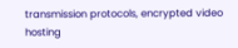transmission protocols, encrypted video hosting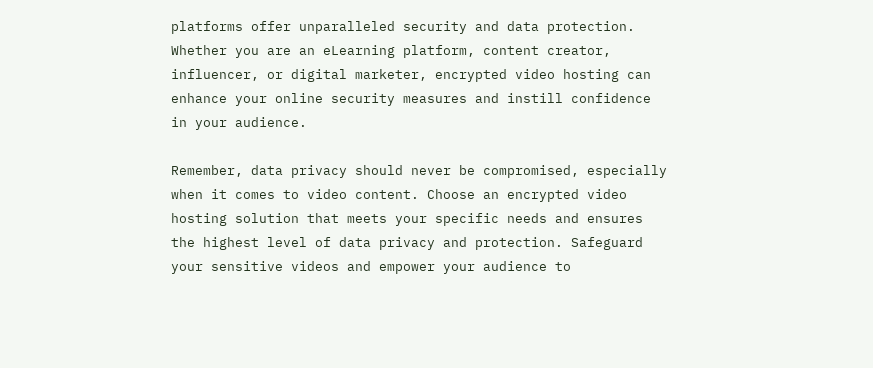platforms offer unparalleled security and data protection. Whether you are an eLearning platform, content creator, influencer, or digital marketer, encrypted video hosting can enhance your online security measures and instill confidence in your audience.

Remember, data privacy should never be compromised, especially when it comes to video content. Choose an encrypted video hosting solution that meets your specific needs and ensures the highest level of data privacy and protection. Safeguard your sensitive videos and empower your audience to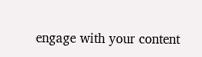engage with your content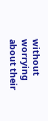without worrying about their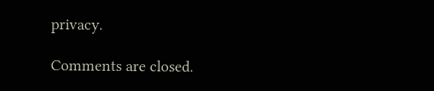privacy.

Comments are closed.